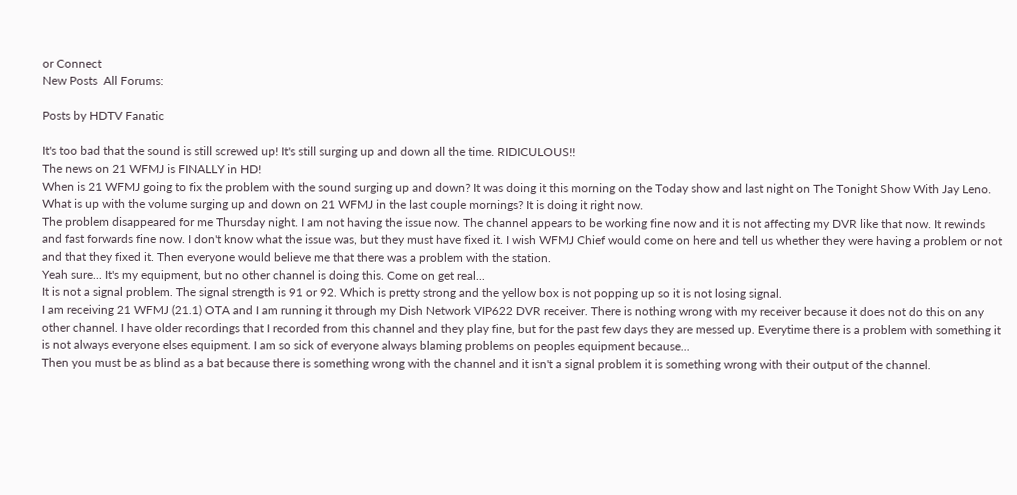or Connect
New Posts  All Forums:

Posts by HDTV Fanatic

It's too bad that the sound is still screwed up! It's still surging up and down all the time. RIDICULOUS!!
The news on 21 WFMJ is FINALLY in HD!
When is 21 WFMJ going to fix the problem with the sound surging up and down? It was doing it this morning on the Today show and last night on The Tonight Show With Jay Leno.
What is up with the volume surging up and down on 21 WFMJ in the last couple mornings? It is doing it right now.
The problem disappeared for me Thursday night. I am not having the issue now. The channel appears to be working fine now and it is not affecting my DVR like that now. It rewinds and fast forwards fine now. I don't know what the issue was, but they must have fixed it. I wish WFMJ Chief would come on here and tell us whether they were having a problem or not and that they fixed it. Then everyone would believe me that there was a problem with the station.
Yeah sure... It's my equipment, but no other channel is doing this. Come on get real...
It is not a signal problem. The signal strength is 91 or 92. Which is pretty strong and the yellow box is not popping up so it is not losing signal.
I am receiving 21 WFMJ (21.1) OTA and I am running it through my Dish Network VIP622 DVR receiver. There is nothing wrong with my receiver because it does not do this on any other channel. I have older recordings that I recorded from this channel and they play fine, but for the past few days they are messed up. Everytime there is a problem with something it is not always everyone elses equipment. I am so sick of everyone always blaming problems on peoples equipment because...
Then you must be as blind as a bat because there is something wrong with the channel and it isn't a signal problem it is something wrong with their output of the channel.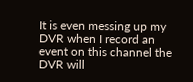It is even messing up my DVR when I record an event on this channel the DVR will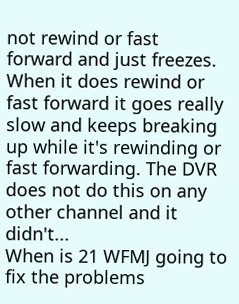not rewind or fast forward and just freezes. When it does rewind or fast forward it goes really slow and keeps breaking up while it's rewinding or fast forwarding. The DVR does not do this on any other channel and it didn't...
When is 21 WFMJ going to fix the problems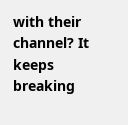with their channel? It keeps breaking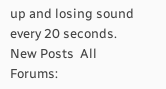up and losing sound every 20 seconds.
New Posts  All Forums: